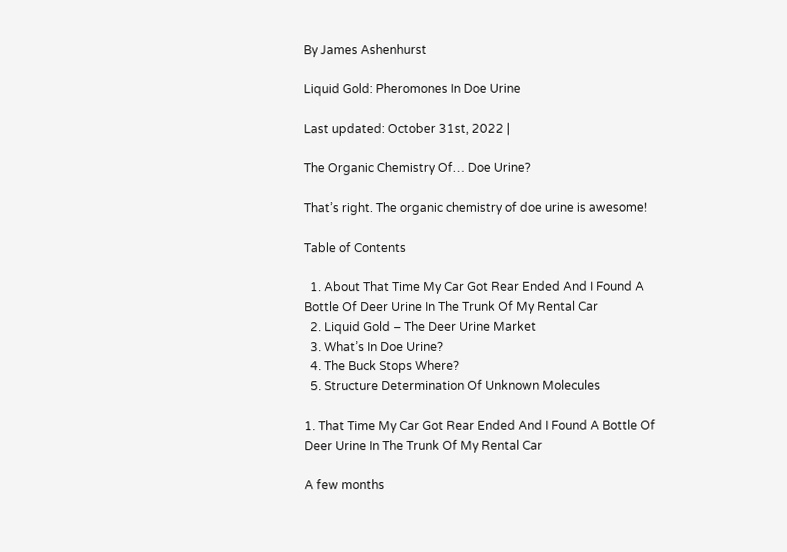By James Ashenhurst

Liquid Gold: Pheromones In Doe Urine

Last updated: October 31st, 2022 |

The Organic Chemistry Of… Doe Urine?

That’s right. The organic chemistry of doe urine is awesome!

Table of Contents

  1. About That Time My Car Got Rear Ended And I Found A Bottle Of Deer Urine In The Trunk Of My Rental Car
  2. Liquid Gold – The Deer Urine Market
  3. What’s In Doe Urine?
  4. The Buck Stops Where?
  5. Structure Determination Of Unknown Molecules

1. That Time My Car Got Rear Ended And I Found A Bottle Of Deer Urine In The Trunk Of My Rental Car

A few months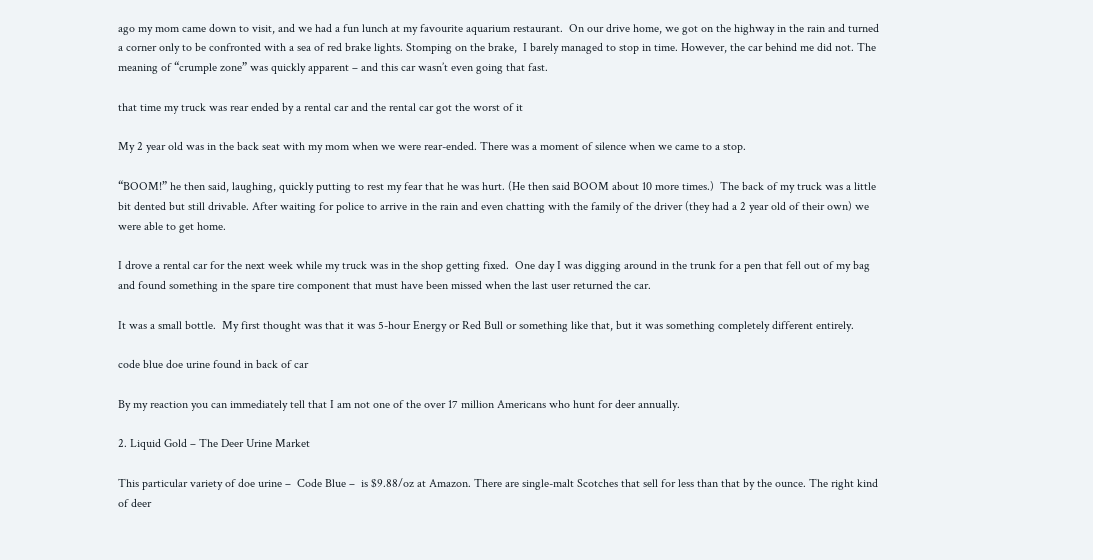ago my mom came down to visit, and we had a fun lunch at my favourite aquarium restaurant.  On our drive home, we got on the highway in the rain and turned a corner only to be confronted with a sea of red brake lights. Stomping on the brake,  I barely managed to stop in time. However, the car behind me did not. The meaning of “crumple zone” was quickly apparent – and this car wasn’t even going that fast.

that time my truck was rear ended by a rental car and the rental car got the worst of it

My 2 year old was in the back seat with my mom when we were rear-ended. There was a moment of silence when we came to a stop.

“BOOM!” he then said, laughing, quickly putting to rest my fear that he was hurt. (He then said BOOM about 10 more times.)  The back of my truck was a little bit dented but still drivable. After waiting for police to arrive in the rain and even chatting with the family of the driver (they had a 2 year old of their own) we were able to get home.

I drove a rental car for the next week while my truck was in the shop getting fixed.  One day I was digging around in the trunk for a pen that fell out of my bag and found something in the spare tire component that must have been missed when the last user returned the car.

It was a small bottle.  My first thought was that it was 5-hour Energy or Red Bull or something like that, but it was something completely different entirely.

code blue doe urine found in back of car

By my reaction you can immediately tell that I am not one of the over 17 million Americans who hunt for deer annually.

2. Liquid Gold – The Deer Urine Market

This particular variety of doe urine –  Code Blue –  is $9.88/oz at Amazon. There are single-malt Scotches that sell for less than that by the ounce. The right kind of deer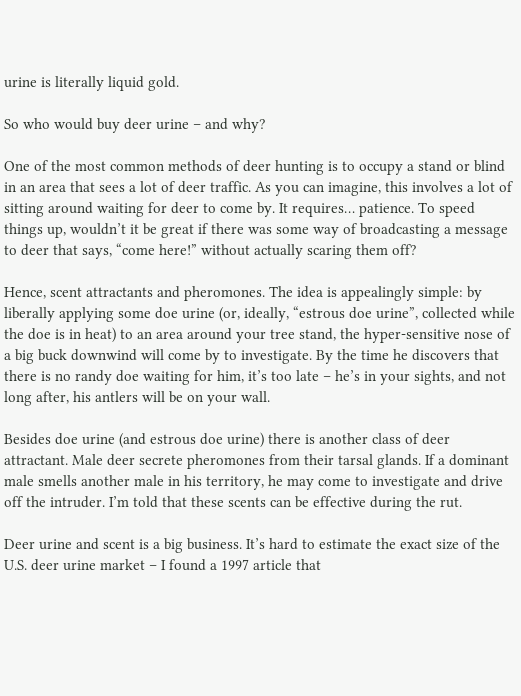urine is literally liquid gold.

So who would buy deer urine – and why?

One of the most common methods of deer hunting is to occupy a stand or blind in an area that sees a lot of deer traffic. As you can imagine, this involves a lot of sitting around waiting for deer to come by. It requires… patience. To speed things up, wouldn’t it be great if there was some way of broadcasting a message to deer that says, “come here!” without actually scaring them off?

Hence, scent attractants and pheromones. The idea is appealingly simple: by liberally applying some doe urine (or, ideally, “estrous doe urine”, collected while the doe is in heat) to an area around your tree stand, the hyper-sensitive nose of a big buck downwind will come by to investigate. By the time he discovers that there is no randy doe waiting for him, it’s too late – he’s in your sights, and not long after, his antlers will be on your wall.

Besides doe urine (and estrous doe urine) there is another class of deer attractant. Male deer secrete pheromones from their tarsal glands. If a dominant male smells another male in his territory, he may come to investigate and drive off the intruder. I’m told that these scents can be effective during the rut.

Deer urine and scent is a big business. It’s hard to estimate the exact size of the U.S. deer urine market – I found a 1997 article that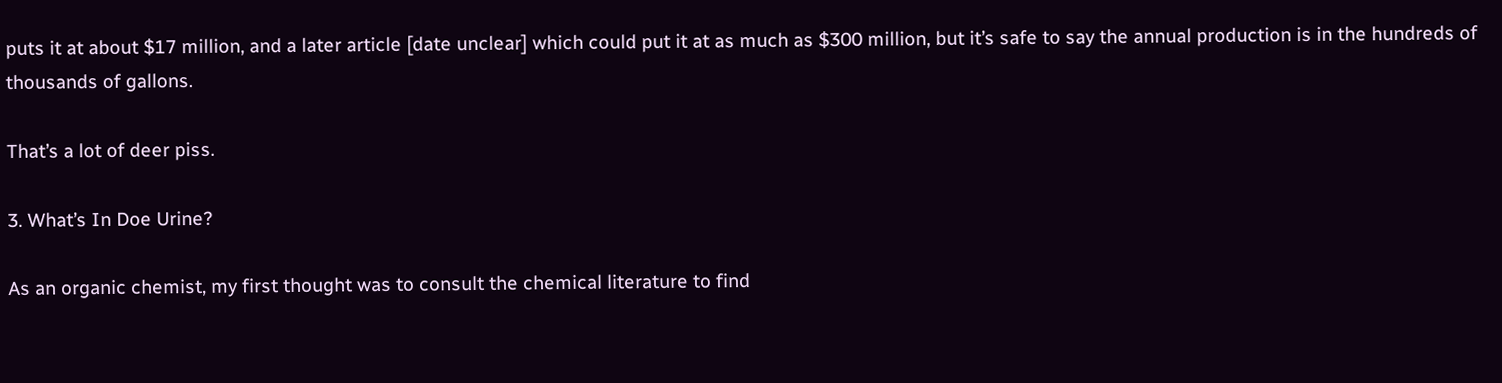puts it at about $17 million, and a later article [date unclear] which could put it at as much as $300 million, but it’s safe to say the annual production is in the hundreds of thousands of gallons.

That’s a lot of deer piss.

3. What’s In Doe Urine?

As an organic chemist, my first thought was to consult the chemical literature to find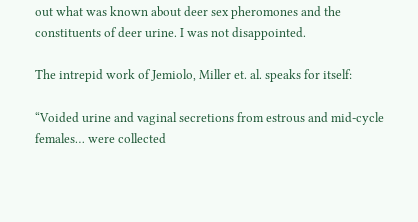out what was known about deer sex pheromones and the constituents of deer urine. I was not disappointed.

The intrepid work of Jemiolo, Miller et. al. speaks for itself:

“Voided urine and vaginal secretions from estrous and mid-cycle females… were collected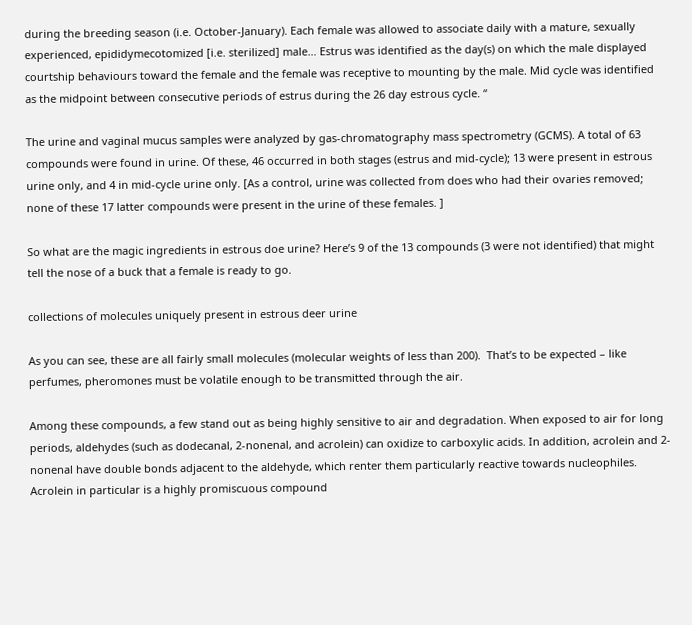during the breeding season (i.e. October-January). Each female was allowed to associate daily with a mature, sexually experienced, epididymecotomized [i.e. sterilized] male… Estrus was identified as the day(s) on which the male displayed courtship behaviours toward the female and the female was receptive to mounting by the male. Mid cycle was identified as the midpoint between consecutive periods of estrus during the 26 day estrous cycle. “

The urine and vaginal mucus samples were analyzed by gas-chromatography mass spectrometry (GCMS). A total of 63 compounds were found in urine. Of these, 46 occurred in both stages (estrus and mid-cycle); 13 were present in estrous urine only, and 4 in mid-cycle urine only. [As a control, urine was collected from does who had their ovaries removed; none of these 17 latter compounds were present in the urine of these females. ]

So what are the magic ingredients in estrous doe urine? Here’s 9 of the 13 compounds (3 were not identified) that might tell the nose of a buck that a female is ready to go.

collections of molecules uniquely present in estrous deer urine

As you can see, these are all fairly small molecules (molecular weights of less than 200).  That’s to be expected – like perfumes, pheromones must be volatile enough to be transmitted through the air.

Among these compounds, a few stand out as being highly sensitive to air and degradation. When exposed to air for long periods, aldehydes (such as dodecanal, 2-nonenal, and acrolein) can oxidize to carboxylic acids. In addition, acrolein and 2-nonenal have double bonds adjacent to the aldehyde, which renter them particularly reactive towards nucleophiles. Acrolein in particular is a highly promiscuous compound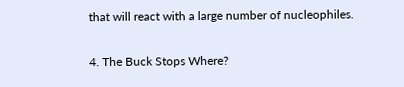that will react with a large number of nucleophiles.

4. The Buck Stops Where?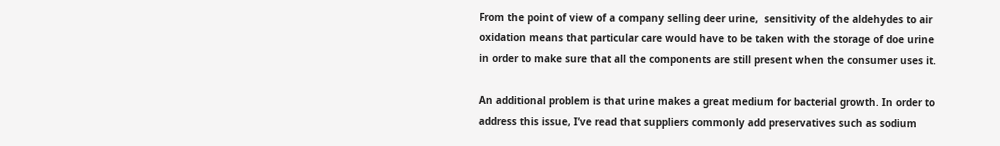From the point of view of a company selling deer urine,  sensitivity of the aldehydes to air oxidation means that particular care would have to be taken with the storage of doe urine in order to make sure that all the components are still present when the consumer uses it.

An additional problem is that urine makes a great medium for bacterial growth. In order to address this issue, I’ve read that suppliers commonly add preservatives such as sodium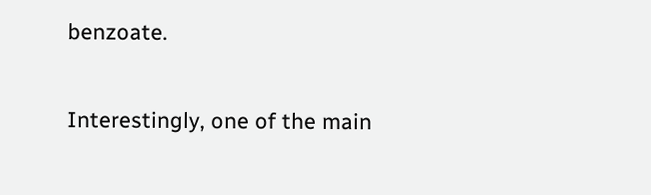benzoate.

Interestingly, one of the main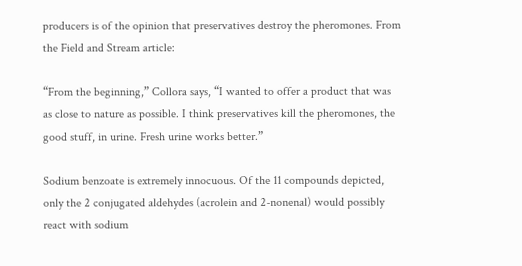producers is of the opinion that preservatives destroy the pheromones. From the Field and Stream article:

“From the beginning,” Collora says, “I wanted to offer a product that was as close to nature as possible. I think preservatives kill the pheromones, the good stuff, in urine. Fresh urine works better.”

Sodium benzoate is extremely innocuous. Of the 11 compounds depicted, only the 2 conjugated aldehydes (acrolein and 2-nonenal) would possibly react with sodium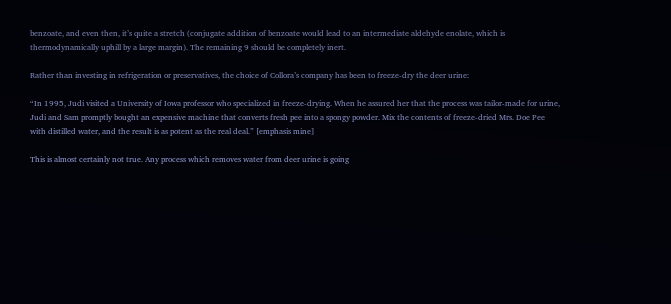benzoate, and even then, it’s quite a stretch (conjugate addition of benzoate would lead to an intermediate aldehyde enolate, which is  thermodynamically uphill by a large margin). The remaining 9 should be completely inert.

Rather than investing in refrigeration or preservatives, the choice of Collora’s company has been to freeze-dry the deer urine:

“In 1995, Judi visited a University of Iowa professor who specialized in freeze-drying. When he assured her that the process was tailor-made for urine, Judi and Sam promptly bought an expensive machine that converts fresh pee into a spongy powder. Mix the contents of freeze-dried Mrs. Doe Pee with distilled water, and the result is as potent as the real deal.” [emphasis mine]

This is almost certainly not true. Any process which removes water from deer urine is going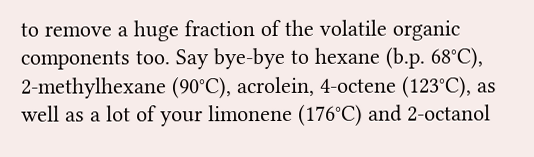to remove a huge fraction of the volatile organic components too. Say bye-bye to hexane (b.p. 68°C), 2-methylhexane (90°C), acrolein, 4-octene (123°C), as well as a lot of your limonene (176°C) and 2-octanol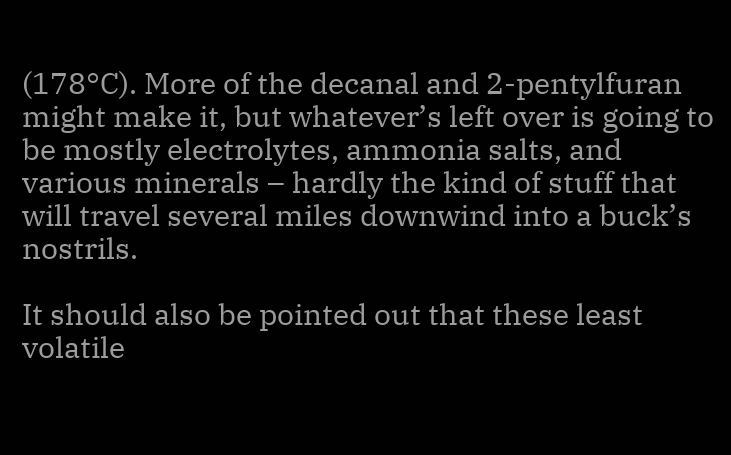(178°C). More of the decanal and 2-pentylfuran might make it, but whatever’s left over is going to be mostly electrolytes, ammonia salts, and various minerals – hardly the kind of stuff that will travel several miles downwind into a buck’s nostrils.

It should also be pointed out that these least volatile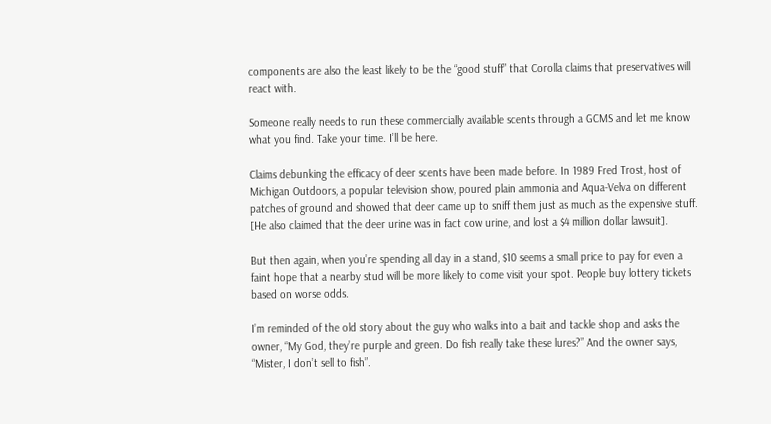components are also the least likely to be the “good stuff” that Corolla claims that preservatives will react with.

Someone really needs to run these commercially available scents through a GCMS and let me know what you find. Take your time. I’ll be here.

Claims debunking the efficacy of deer scents have been made before. In 1989 Fred Trost, host of Michigan Outdoors, a popular television show, poured plain ammonia and Aqua-Velva on different patches of ground and showed that deer came up to sniff them just as much as the expensive stuff. [He also claimed that the deer urine was in fact cow urine, and lost a $4 million dollar lawsuit].

But then again, when you’re spending all day in a stand, $10 seems a small price to pay for even a faint hope that a nearby stud will be more likely to come visit your spot. People buy lottery tickets based on worse odds.

I’m reminded of the old story about the guy who walks into a bait and tackle shop and asks the owner, “My God, they’re purple and green. Do fish really take these lures?” And the owner says, “Mister, I don’t sell to fish”.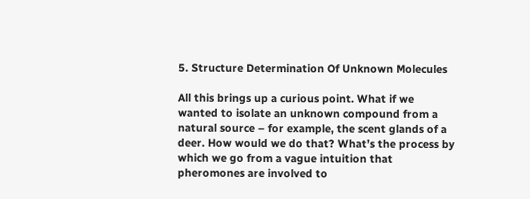5. Structure Determination Of Unknown Molecules

All this brings up a curious point. What if we wanted to isolate an unknown compound from a natural source – for example, the scent glands of a deer. How would we do that? What’s the process by which we go from a vague intuition that pheromones are involved to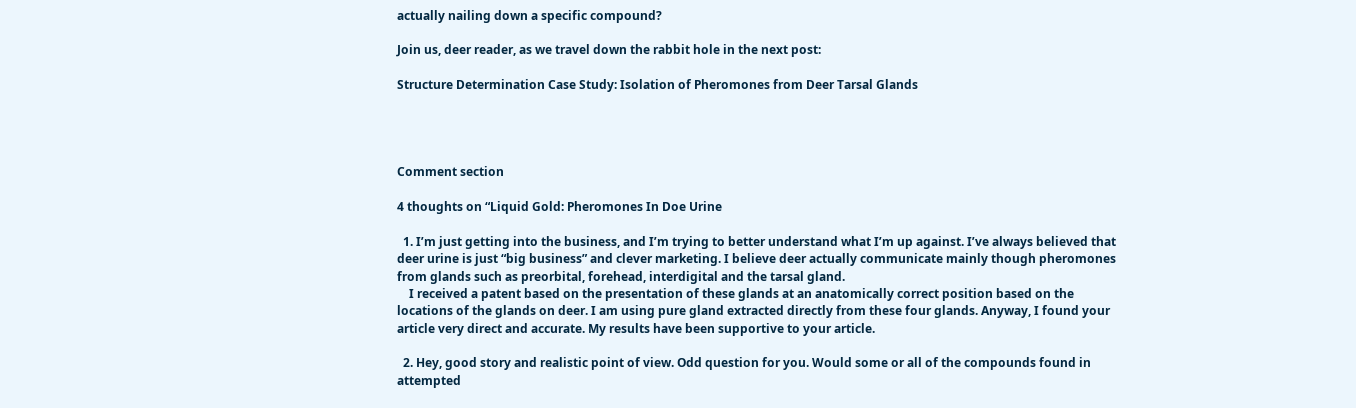actually nailing down a specific compound?

Join us, deer reader, as we travel down the rabbit hole in the next post:

Structure Determination Case Study: Isolation of Pheromones from Deer Tarsal Glands




Comment section

4 thoughts on “Liquid Gold: Pheromones In Doe Urine

  1. I’m just getting into the business, and I’m trying to better understand what I’m up against. I’ve always believed that deer urine is just “big business” and clever marketing. I believe deer actually communicate mainly though pheromones from glands such as preorbital, forehead, interdigital and the tarsal gland.
    I received a patent based on the presentation of these glands at an anatomically correct position based on the locations of the glands on deer. I am using pure gland extracted directly from these four glands. Anyway, I found your article very direct and accurate. My results have been supportive to your article.

  2. Hey, good story and realistic point of view. Odd question for you. Would some or all of the compounds found in attempted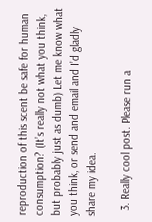reproduction of this scent be safe for human consumption? (It’s really not what you think, but probably just as dumb) Let me know what you think, or send and email and I’d gladly share my idea.

  3. Really cool post. Please run a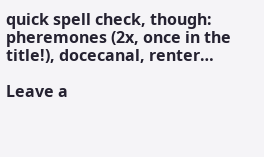quick spell check, though: pheremones (2x, once in the title!), docecanal, renter…

Leave a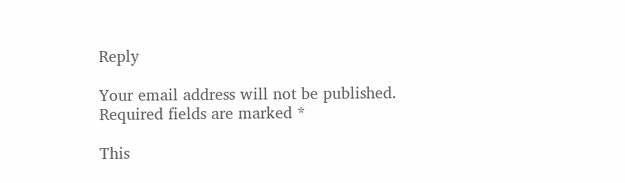Reply

Your email address will not be published. Required fields are marked *

This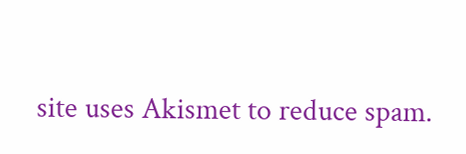site uses Akismet to reduce spam.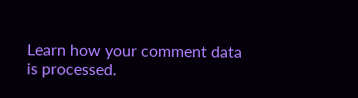Learn how your comment data is processed.